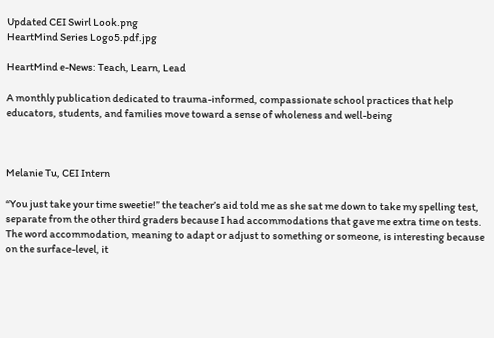Updated CEI Swirl Look.png
HeartMind Series Logo5.pdf.jpg

HeartMind e-News: Teach, Learn, Lead

A monthly publication dedicated to trauma-informed, compassionate school practices that help educators, students, and families move toward a sense of wholeness and well-being



Melanie Tu, CEI Intern

“You just take your time sweetie!” the teacher’s aid told me as she sat me down to take my spelling test, separate from the other third graders because I had accommodations that gave me extra time on tests. The word accommodation, meaning to adapt or adjust to something or someone, is interesting because on the surface-level, it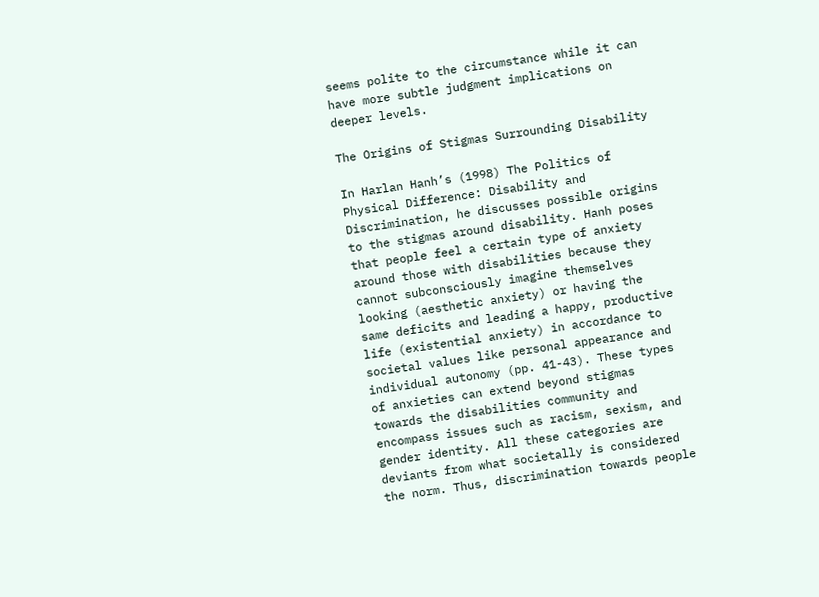seems polite to the circumstance while it can have more subtle judgment implications on deeper levels.

The Origins of Stigmas Surrounding Disability

In Harlan Hanh’s (1998) The Politics of Physical Difference: Disability and Discrimination, he discusses possible origins to the stigmas around disability. Hanh poses that people feel a certain type of anxiety around those with disabilities because they cannot subconsciously imagine themselves looking (aesthetic anxiety) or having the same deficits and leading a happy, productive life (existential anxiety) in accordance to societal values like personal appearance and individual autonomy (pp. 41-43). These types of anxieties can extend beyond stigmas towards the disabilities community and encompass issues such as racism, sexism, and gender identity. All these categories are deviants from what societally is considered the norm. Thus, discrimination towards people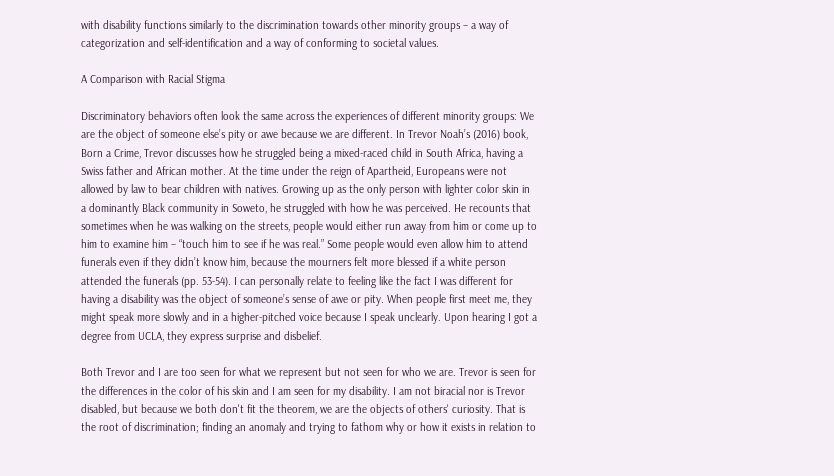with disability functions similarly to the discrimination towards other minority groups – a way of categorization and self-identification and a way of conforming to societal values.

A Comparison with Racial Stigma

Discriminatory behaviors often look the same across the experiences of different minority groups: We are the object of someone else’s pity or awe because we are different. In Trevor Noah’s (2016) book, Born a Crime, Trevor discusses how he struggled being a mixed-raced child in South Africa, having a Swiss father and African mother. At the time under the reign of Apartheid, Europeans were not allowed by law to bear children with natives. Growing up as the only person with lighter color skin in a dominantly Black community in Soweto, he struggled with how he was perceived. He recounts that sometimes when he was walking on the streets, people would either run away from him or come up to him to examine him – “touch him to see if he was real.” Some people would even allow him to attend funerals even if they didn’t know him, because the mourners felt more blessed if a white person attended the funerals (pp. 53-54). I can personally relate to feeling like the fact I was different for having a disability was the object of someone’s sense of awe or pity. When people first meet me, they might speak more slowly and in a higher-pitched voice because I speak unclearly. Upon hearing I got a degree from UCLA, they express surprise and disbelief.

Both Trevor and I are too seen for what we represent but not seen for who we are. Trevor is seen for the differences in the color of his skin and I am seen for my disability. I am not biracial nor is Trevor disabled, but because we both don't fit the theorem, we are the objects of others' curiosity. That is the root of discrimination; finding an anomaly and trying to fathom why or how it exists in relation to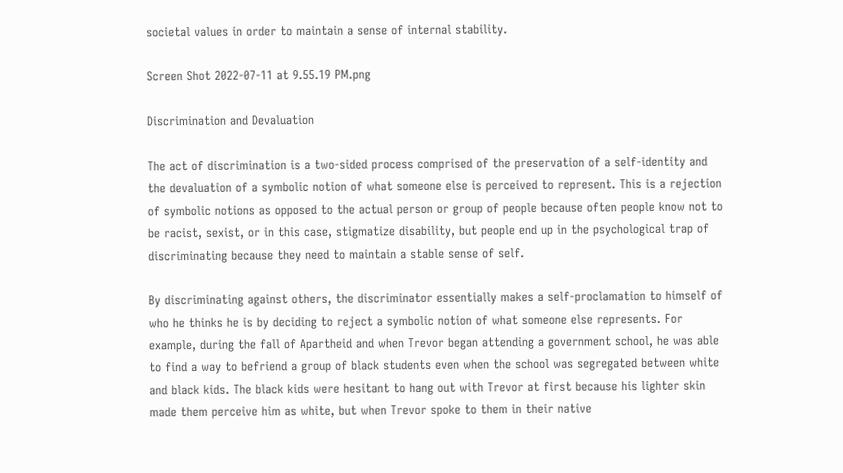societal values in order to maintain a sense of internal stability.

Screen Shot 2022-07-11 at 9.55.19 PM.png

Discrimination and Devaluation

The act of discrimination is a two-sided process comprised of the preservation of a self-identity and the devaluation of a symbolic notion of what someone else is perceived to represent. This is a rejection of symbolic notions as opposed to the actual person or group of people because often people know not to be racist, sexist, or in this case, stigmatize disability, but people end up in the psychological trap of discriminating because they need to maintain a stable sense of self.

By discriminating against others, the discriminator essentially makes a self-proclamation to himself of who he thinks he is by deciding to reject a symbolic notion of what someone else represents. For example, during the fall of Apartheid and when Trevor began attending a government school, he was able to find a way to befriend a group of black students even when the school was segregated between white and black kids. The black kids were hesitant to hang out with Trevor at first because his lighter skin made them perceive him as white, but when Trevor spoke to them in their native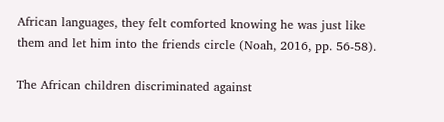African languages, they felt comforted knowing he was just like them and let him into the friends circle (Noah, 2016, pp. 56-58).

The African children discriminated against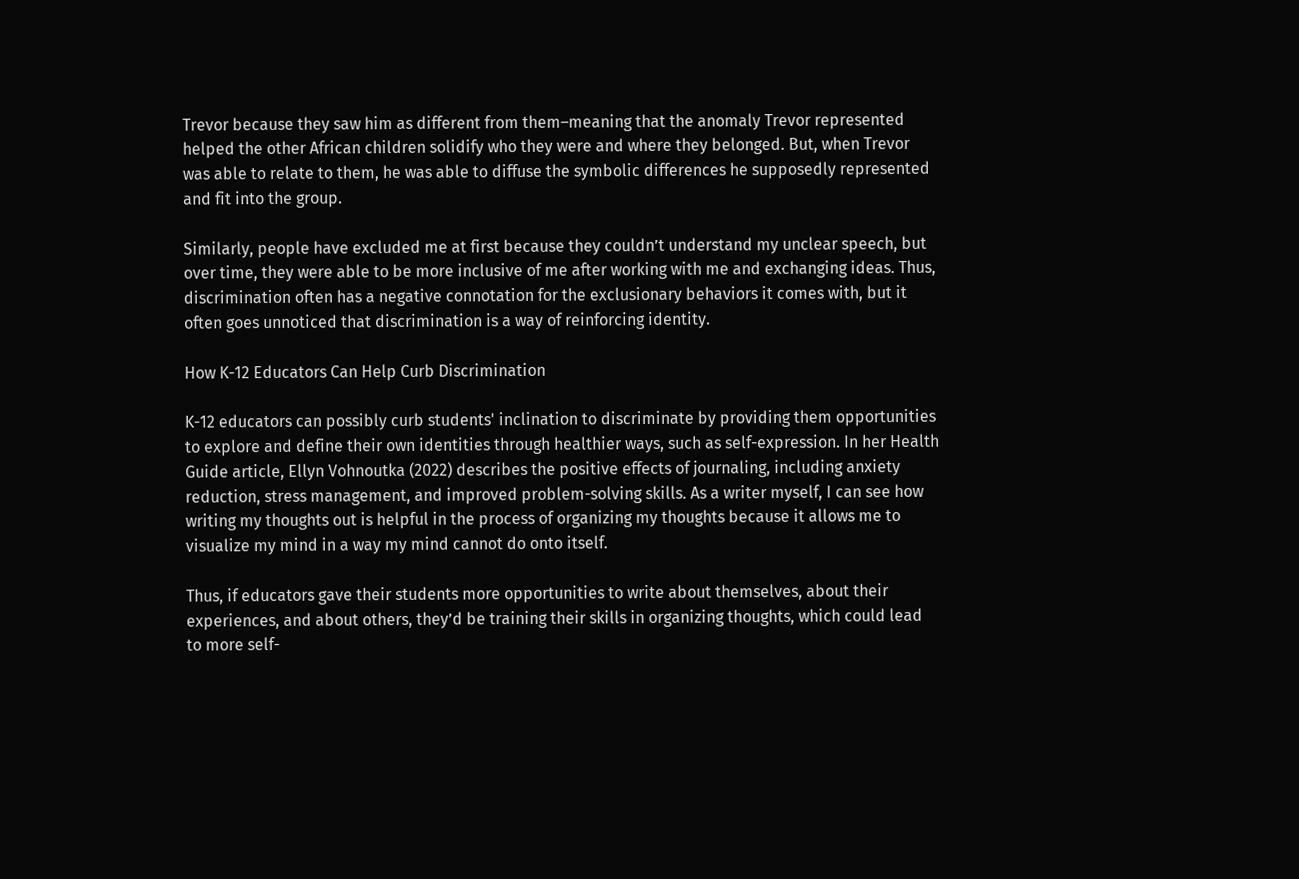Trevor because they saw him as different from them–meaning that the anomaly Trevor represented helped the other African children solidify who they were and where they belonged. But, when Trevor was able to relate to them, he was able to diffuse the symbolic differences he supposedly represented and fit into the group.

Similarly, people have excluded me at first because they couldn’t understand my unclear speech, but over time, they were able to be more inclusive of me after working with me and exchanging ideas. Thus, discrimination often has a negative connotation for the exclusionary behaviors it comes with, but it often goes unnoticed that discrimination is a way of reinforcing identity.

How K-12 Educators Can Help Curb Discrimination

K-12 educators can possibly curb students' inclination to discriminate by providing them opportunities to explore and define their own identities through healthier ways, such as self-expression. In her Health Guide article, Ellyn Vohnoutka (2022) describes the positive effects of journaling, including anxiety reduction, stress management, and improved problem-solving skills. As a writer myself, I can see how writing my thoughts out is helpful in the process of organizing my thoughts because it allows me to visualize my mind in a way my mind cannot do onto itself.

Thus, if educators gave their students more opportunities to write about themselves, about their experiences, and about others, they’d be training their skills in organizing thoughts, which could lead to more self-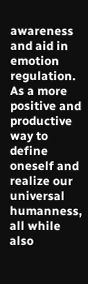awareness and aid in emotion regulation. As a more positive and productive way to define oneself and realize our universal humanness, all while also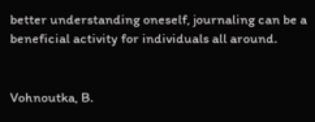better understanding oneself, journaling can be a beneficial activity for individuals all around.


Vohnoutka, B.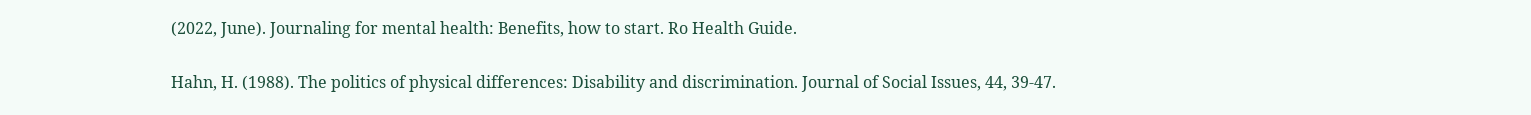(2022, June). Journaling for mental health: Benefits, how to start. Ro Health Guide.

Hahn, H. (1988). The politics of physical differences: Disability and discrimination. Journal of Social Issues, 44, 39-47.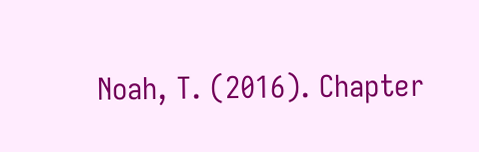Noah, T. (2016). Chapter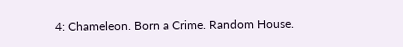4: Chameleon. Born a Crime. Random House.